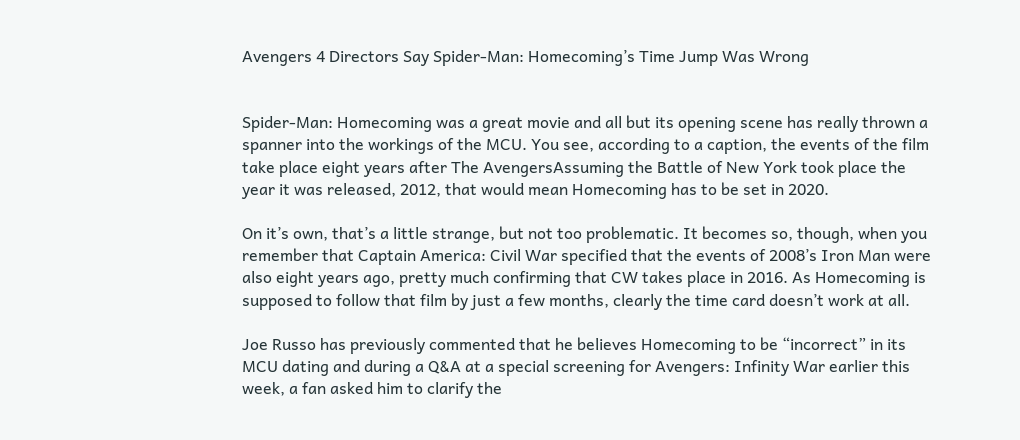Avengers 4 Directors Say Spider-Man: Homecoming’s Time Jump Was Wrong


Spider-Man: Homecoming was a great movie and all but its opening scene has really thrown a spanner into the workings of the MCU. You see, according to a caption, the events of the film take place eight years after The AvengersAssuming the Battle of New York took place the year it was released, 2012, that would mean Homecoming has to be set in 2020.

On it’s own, that’s a little strange, but not too problematic. It becomes so, though, when you remember that Captain America: Civil War specified that the events of 2008’s Iron Man were also eight years ago, pretty much confirming that CW takes place in 2016. As Homecoming is supposed to follow that film by just a few months, clearly the time card doesn’t work at all.

Joe Russo has previously commented that he believes Homecoming to be “incorrect” in its MCU dating and during a Q&A at a special screening for Avengers: Infinity War earlier this week, a fan asked him to clarify the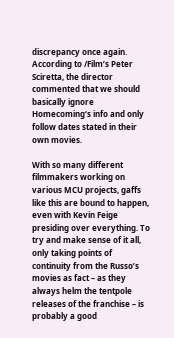discrepancy once again. According to /Film’s Peter Sciretta, the director commented that we should basically ignore Homecoming‘s info and only follow dates stated in their own movies.

With so many different filmmakers working on various MCU projects, gaffs like this are bound to happen, even with Kevin Feige presiding over everything. To try and make sense of it all, only taking points of continuity from the Russo’s movies as fact – as they always helm the tentpole releases of the franchise – is probably a good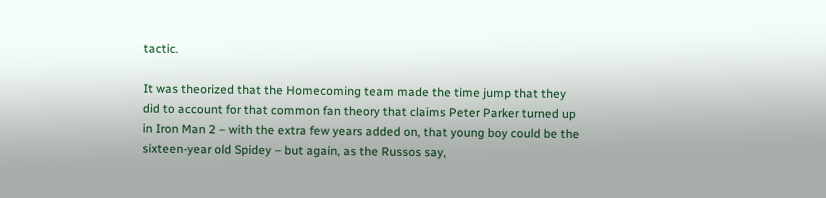tactic.

It was theorized that the Homecoming team made the time jump that they did to account for that common fan theory that claims Peter Parker turned up in Iron Man 2 – with the extra few years added on, that young boy could be the sixteen-year old Spidey – but again, as the Russos say,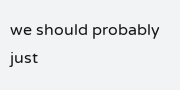we should probably just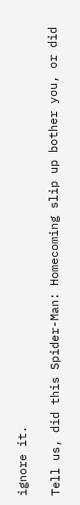ignore it.

Tell us, did this Spider-Man: Homecoming slip up bother you, or did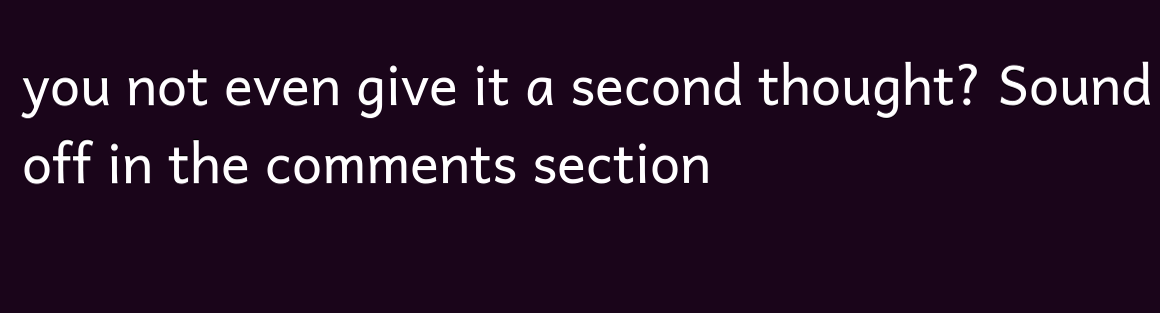you not even give it a second thought? Sound off in the comments section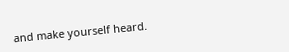and make yourself heard.